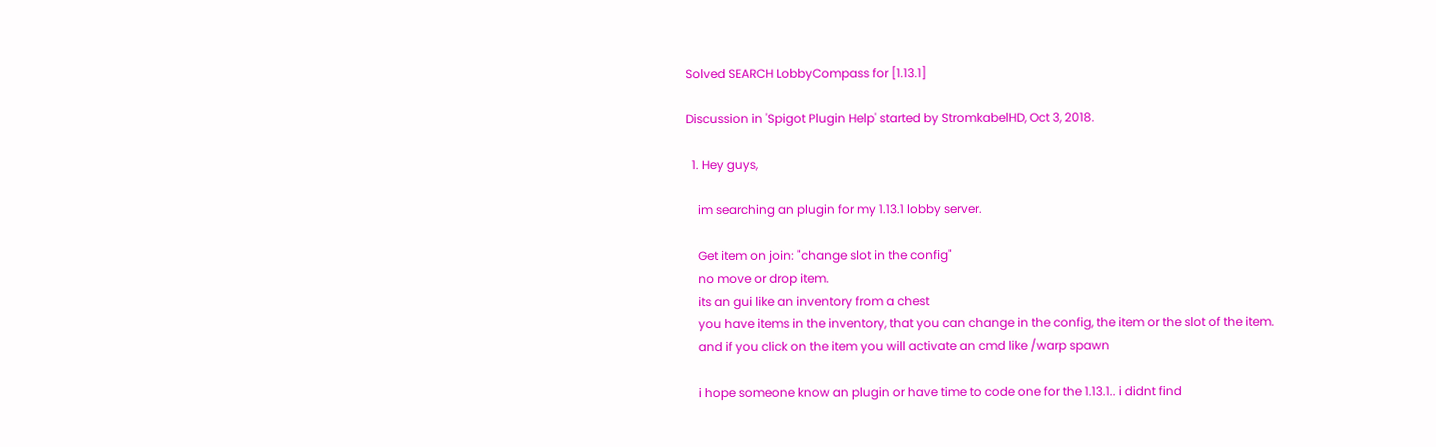Solved SEARCH LobbyCompass for [1.13.1]

Discussion in 'Spigot Plugin Help' started by StromkabelHD, Oct 3, 2018.

  1. Hey guys,

    im searching an plugin for my 1.13.1 lobby server.

    Get item on join: "change slot in the config"
    no move or drop item.
    its an gui like an inventory from a chest
    you have items in the inventory, that you can change in the config, the item or the slot of the item.
    and if you click on the item you will activate an cmd like /warp spawn

    i hope someone know an plugin or have time to code one for the 1.13.1.. i didnt find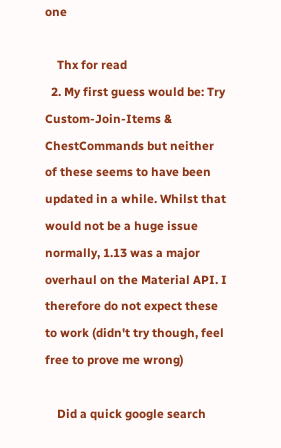one

    Thx for read
  2. My first guess would be: Try Custom-Join-Items & ChestCommands but neither of these seems to have been updated in a while. Whilst that would not be a huge issue normally, 1.13 was a major overhaul on the Material API. I therefore do not expect these to work (didn't try though, feel free to prove me wrong)

    Did a quick google search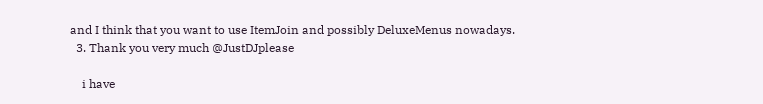and I think that you want to use ItemJoin and possibly DeluxeMenus nowadays.
  3. Thank you very much @JustDJplease

    i have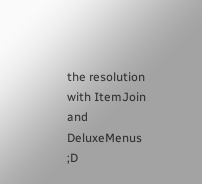the resolution with ItemJoin and DeluxeMenus ;D